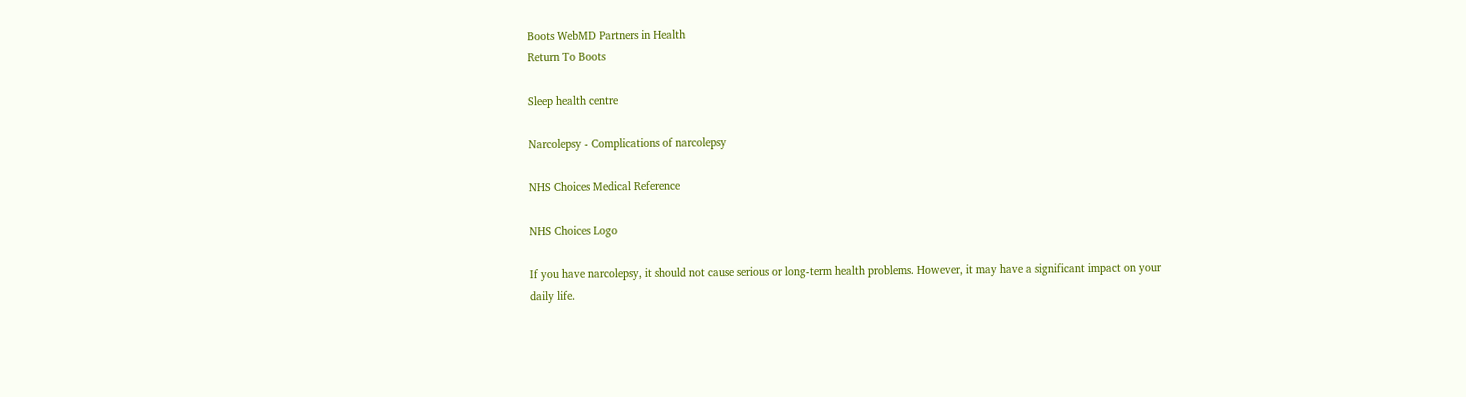Boots WebMD Partners in Health
Return To Boots

Sleep health centre

Narcolepsy - Complications of narcolepsy

NHS Choices Medical Reference

NHS Choices Logo

If you have narcolepsy, it should not cause serious or long-term health problems. However, it may have a significant impact on your daily life.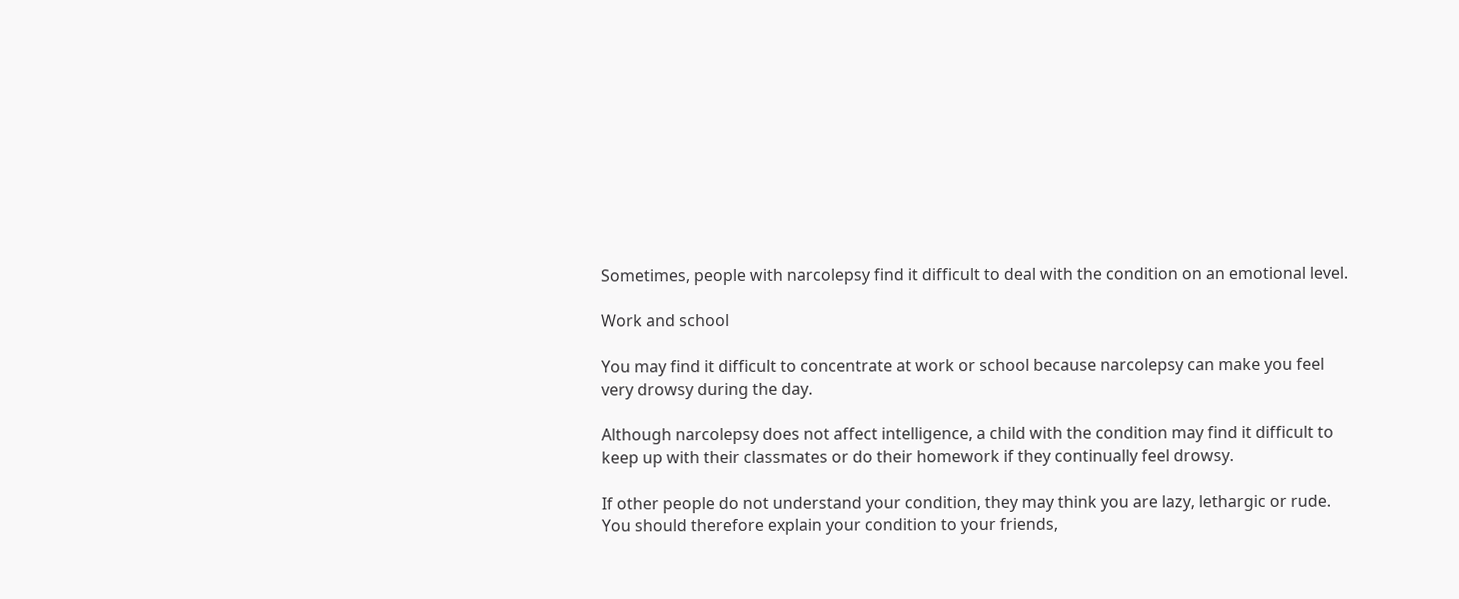Sometimes, people with narcolepsy find it difficult to deal with the condition on an emotional level.

Work and school

You may find it difficult to concentrate at work or school because narcolepsy can make you feel very drowsy during the day.

Although narcolepsy does not affect intelligence, a child with the condition may find it difficult to keep up with their classmates or do their homework if they continually feel drowsy.

If other people do not understand your condition, they may think you are lazy, lethargic or rude. You should therefore explain your condition to your friends,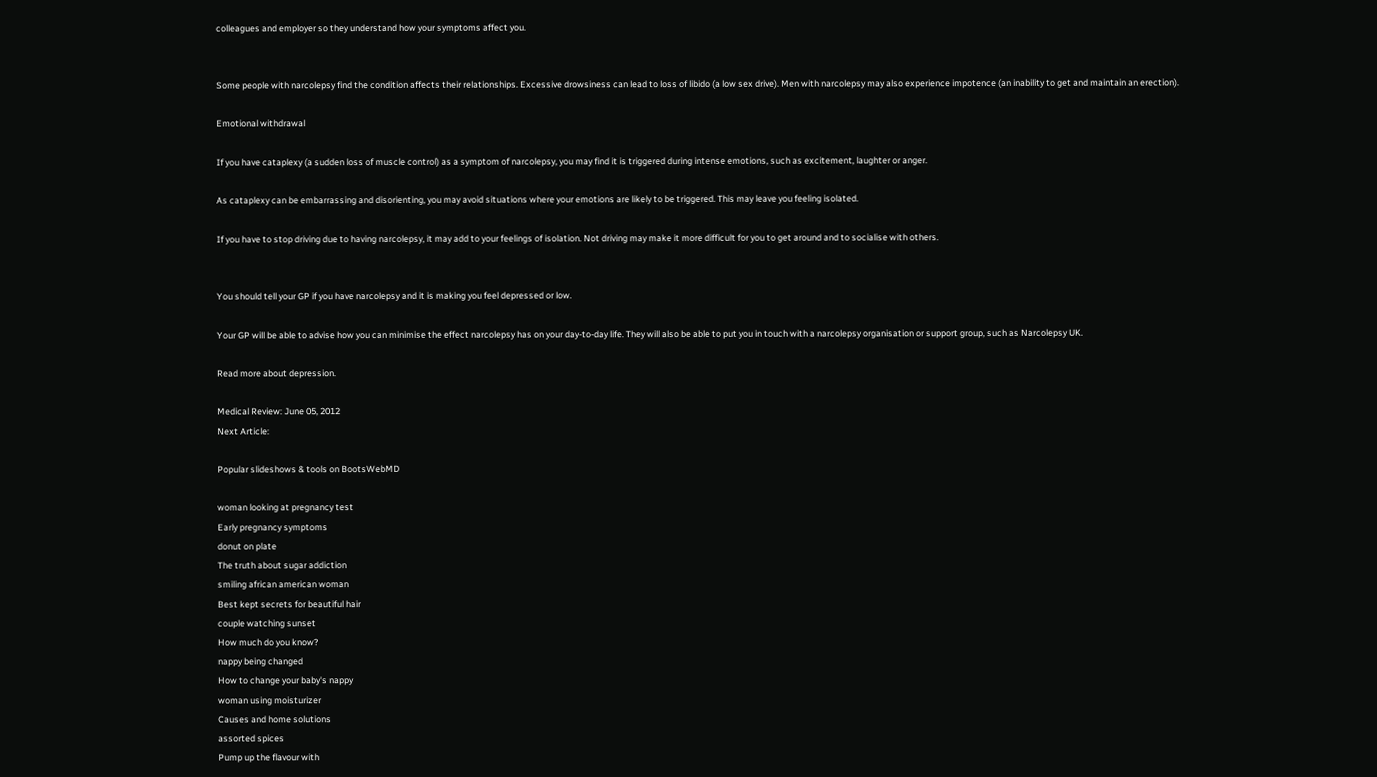colleagues and employer so they understand how your symptoms affect you.


Some people with narcolepsy find the condition affects their relationships. Excessive drowsiness can lead to loss of libido (a low sex drive). Men with narcolepsy may also experience impotence (an inability to get and maintain an erection).

Emotional withdrawal

If you have cataplexy (a sudden loss of muscle control) as a symptom of narcolepsy, you may find it is triggered during intense emotions, such as excitement, laughter or anger.

As cataplexy can be embarrassing and disorienting, you may avoid situations where your emotions are likely to be triggered. This may leave you feeling isolated.

If you have to stop driving due to having narcolepsy, it may add to your feelings of isolation. Not driving may make it more difficult for you to get around and to socialise with others.


You should tell your GP if you have narcolepsy and it is making you feel depressed or low.

Your GP will be able to advise how you can minimise the effect narcolepsy has on your day-to-day life. They will also be able to put you in touch with a narcolepsy organisation or support group, such as Narcolepsy UK.

Read more about depression.

Medical Review: June 05, 2012
Next Article:

Popular slideshows & tools on BootsWebMD

woman looking at pregnancy test
Early pregnancy symptoms
donut on plate
The truth about sugar addiction
smiling african american woman
Best kept secrets for beautiful hair
couple watching sunset
How much do you know?
nappy being changed
How to change your baby's nappy
woman using moisturizer
Causes and home solutions
assorted spices
Pump up the flavour with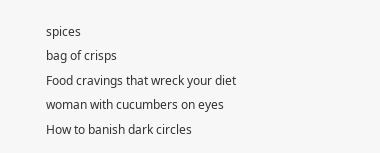spices
bag of crisps
Food cravings that wreck your diet
woman with cucumbers on eyes
How to banish dark circles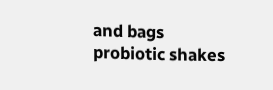and bags
probiotic shakes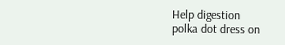Help digestion
polka dot dress on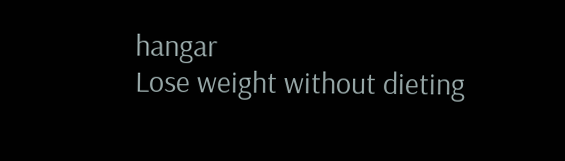hangar
Lose weight without dieting